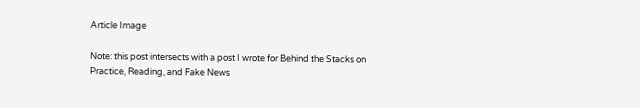Article Image

Note: this post intersects with a post I wrote for Behind the Stacks on Practice, Reading, and Fake News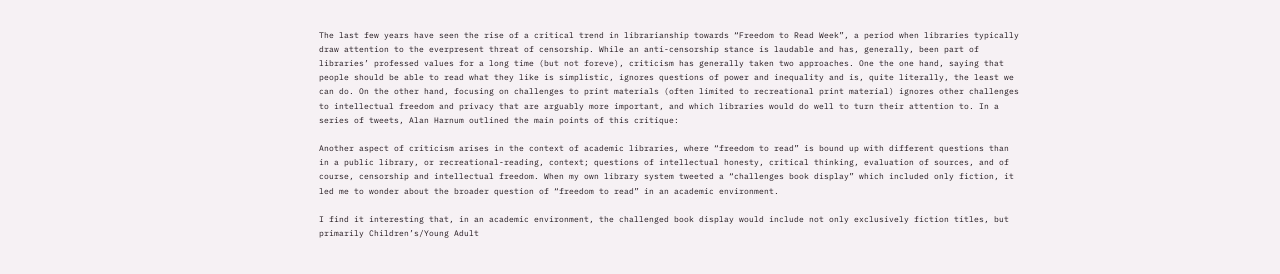The last few years have seen the rise of a critical trend in librarianship towards “Freedom to Read Week”, a period when libraries typically draw attention to the everpresent threat of censorship. While an anti-censorship stance is laudable and has, generally, been part of libraries’ professed values for a long time (but not foreve), criticism has generally taken two approaches. One the one hand, saying that people should be able to read what they like is simplistic, ignores questions of power and inequality and is, quite literally, the least we can do. On the other hand, focusing on challenges to print materials (often limited to recreational print material) ignores other challenges to intellectual freedom and privacy that are arguably more important, and which libraries would do well to turn their attention to. In a series of tweets, Alan Harnum outlined the main points of this critique:

Another aspect of criticism arises in the context of academic libraries, where “freedom to read” is bound up with different questions than in a public library, or recreational-reading, context; questions of intellectual honesty, critical thinking, evaluation of sources, and of course, censorship and intellectual freedom. When my own library system tweeted a “challenges book display” which included only fiction, it led me to wonder about the broader question of “freedom to read” in an academic environment.

I find it interesting that, in an academic environment, the challenged book display would include not only exclusively fiction titles, but primarily Children’s/Young Adult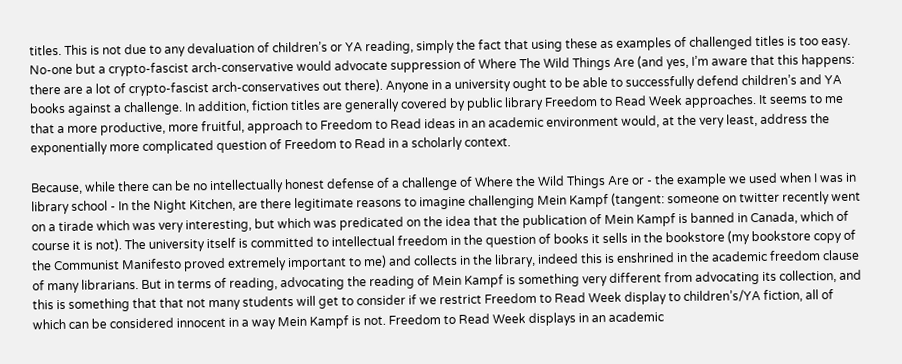titles. This is not due to any devaluation of children’s or YA reading, simply the fact that using these as examples of challenged titles is too easy. No-one but a crypto-fascist arch-conservative would advocate suppression of Where The Wild Things Are (and yes, I’m aware that this happens: there are a lot of crypto-fascist arch-conservatives out there). Anyone in a university ought to be able to successfully defend children’s and YA books against a challenge. In addition, fiction titles are generally covered by public library Freedom to Read Week approaches. It seems to me that a more productive, more fruitful, approach to Freedom to Read ideas in an academic environment would, at the very least, address the exponentially more complicated question of Freedom to Read in a scholarly context.

Because, while there can be no intellectually honest defense of a challenge of Where the Wild Things Are or - the example we used when I was in library school - In the Night Kitchen, are there legitimate reasons to imagine challenging Mein Kampf (tangent: someone on twitter recently went on a tirade which was very interesting, but which was predicated on the idea that the publication of Mein Kampf is banned in Canada, which of course it is not). The university itself is committed to intellectual freedom in the question of books it sells in the bookstore (my bookstore copy of the Communist Manifesto proved extremely important to me) and collects in the library, indeed this is enshrined in the academic freedom clause of many librarians. But in terms of reading, advocating the reading of Mein Kampf is something very different from advocating its collection, and this is something that that not many students will get to consider if we restrict Freedom to Read Week display to children’s/YA fiction, all of which can be considered innocent in a way Mein Kampf is not. Freedom to Read Week displays in an academic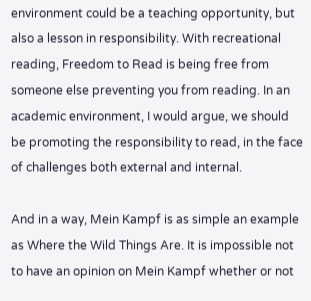environment could be a teaching opportunity, but also a lesson in responsibility. With recreational reading, Freedom to Read is being free from someone else preventing you from reading. In an academic environment, I would argue, we should be promoting the responsibility to read, in the face of challenges both external and internal.

And in a way, Mein Kampf is as simple an example as Where the Wild Things Are. It is impossible not to have an opinion on Mein Kampf whether or not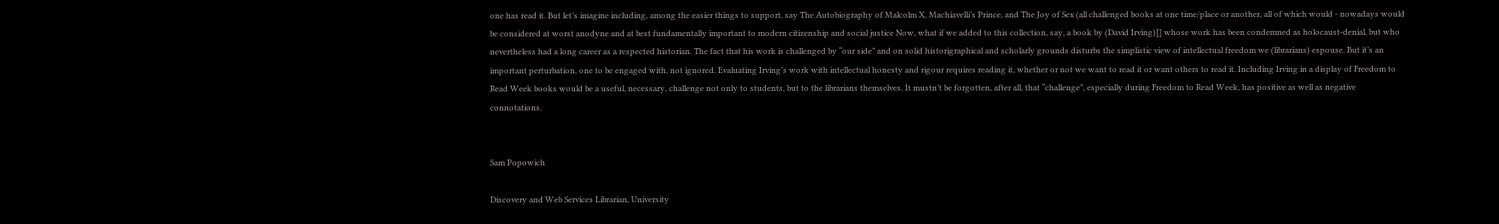one has read it. But let’s imagine including, among the easier things to support, say The Autobiography of Malcolm X, Machiavelli’s Prince, and The Joy of Sex (all challenged books at one time/place or another, all of which would - nowadays would be considered at worst anodyne and at best fundamentally important to modern citizenship and social justice Now, what if we added to this collection, say, a book by (David Irving)[] whose work has been condemned as holocaust-denial, but who nevertheless had a long career as a respected historian. The fact that his work is challenged by “our side” and on solid historigraphical and scholarly grounds disturbs the simplistic view of intellectual freedom we (librarians) espouse. But it’s an important perturbation, one to be engaged with, not ignored. Evaluating Irving’s work with intellectual honesty and rigour requires reading it, whether or not we want to read it or want others to read it. Including Irving in a display of Freedom to Read Week books would be a useful, necessary, challenge not only to students, but to the librarians themselves. It mustn’t be forgotten, after all, that “challenge”, especially during Freedom to Read Week, has positive as well as negative connotations.


Sam Popowich

Discovery and Web Services Librarian, University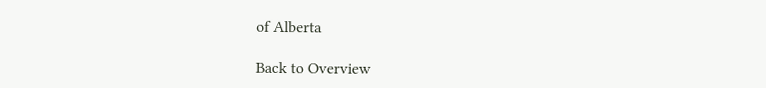of Alberta

Back to Overview